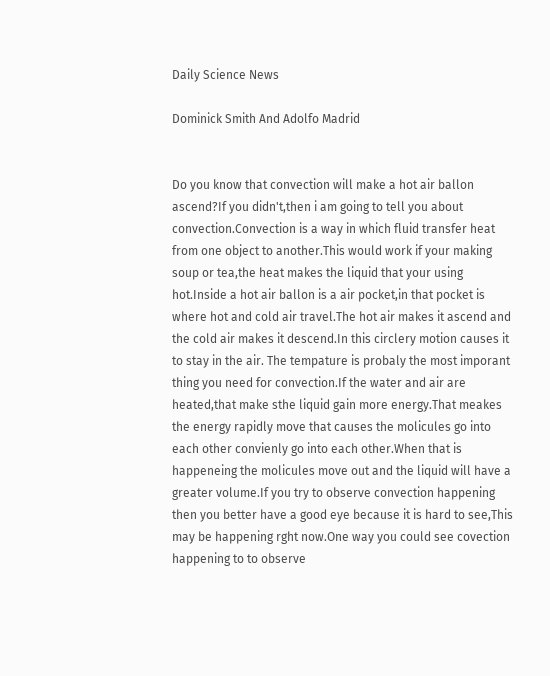Daily Science News

Dominick Smith And Adolfo Madrid


Do you know that convection will make a hot air ballon ascend?If you didn't,then i am going to tell you about convection.Convection is a way in which fluid transfer heat from one object to another.This would work if your making soup or tea,the heat makes the liquid that your using hot.Inside a hot air ballon is a air pocket,in that pocket is where hot and cold air travel.The hot air makes it ascend and the cold air makes it descend.In this circlery motion causes it to stay in the air. The tempature is probaly the most imporant thing you need for convection.If the water and air are heated,that make sthe liquid gain more energy.That meakes the energy rapidly move that causes the molicules go into each other convienly go into each other.When that is happeneing the molicules move out and the liquid will have a greater volume.If you try to observe convection happening then you better have a good eye because it is hard to see,This may be happening rght now.One way you could see covection happening to to observe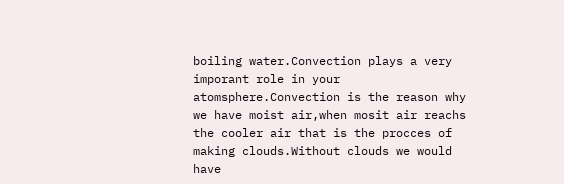boiling water.Convection plays a very imporant role in your atomsphere.Convection is the reason why we have moist air,when mosit air reachs the cooler air that is the procces of making clouds.Without clouds we would have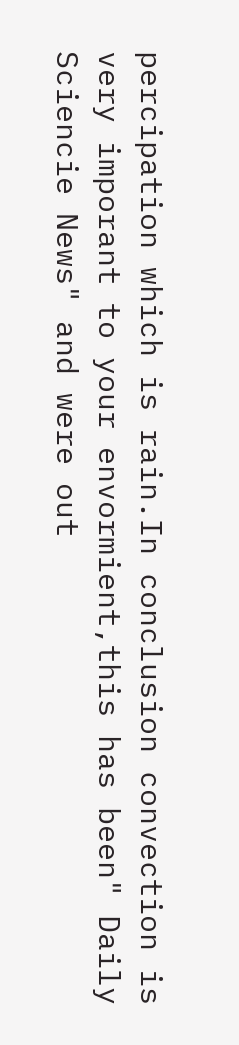percipation which is rain.In conclusion convection is very imporant to your envormient,this has been" Daily Sciencie News" and were out